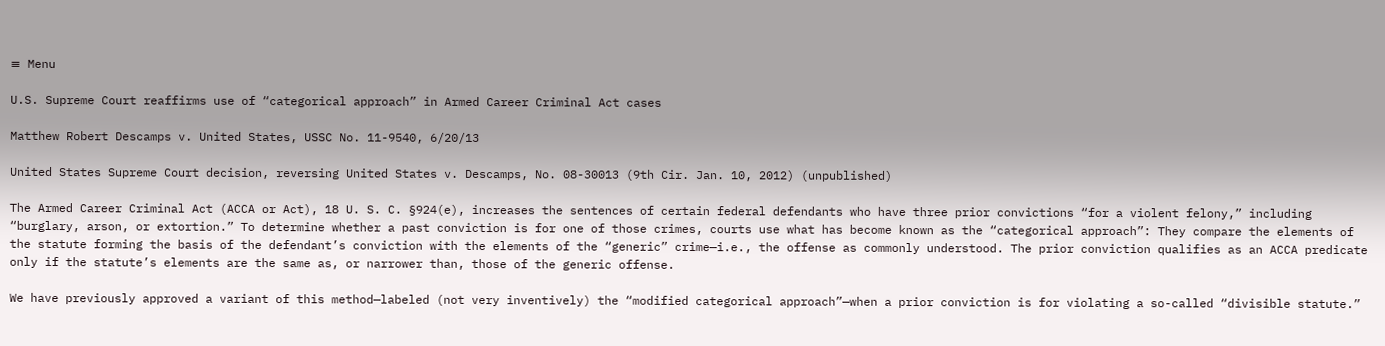≡ Menu

U.S. Supreme Court reaffirms use of “categorical approach” in Armed Career Criminal Act cases

Matthew Robert Descamps v. United States, USSC No. 11-9540, 6/20/13

United States Supreme Court decision, reversing United States v. Descamps, No. 08-30013 (9th Cir. Jan. 10, 2012) (unpublished)

The Armed Career Criminal Act (ACCA or Act), 18 U. S. C. §924(e), increases the sentences of certain federal defendants who have three prior convictions “for a violent felony,” including “burglary, arson, or extortion.” To determine whether a past conviction is for one of those crimes, courts use what has become known as the “categorical approach”: They compare the elements of the statute forming the basis of the defendant’s conviction with the elements of the “generic” crime—i.e., the offense as commonly understood. The prior conviction qualifies as an ACCA predicate only if the statute’s elements are the same as, or narrower than, those of the generic offense.

We have previously approved a variant of this method—labeled (not very inventively) the “modified categorical approach”—when a prior conviction is for violating a so-called “divisible statute.”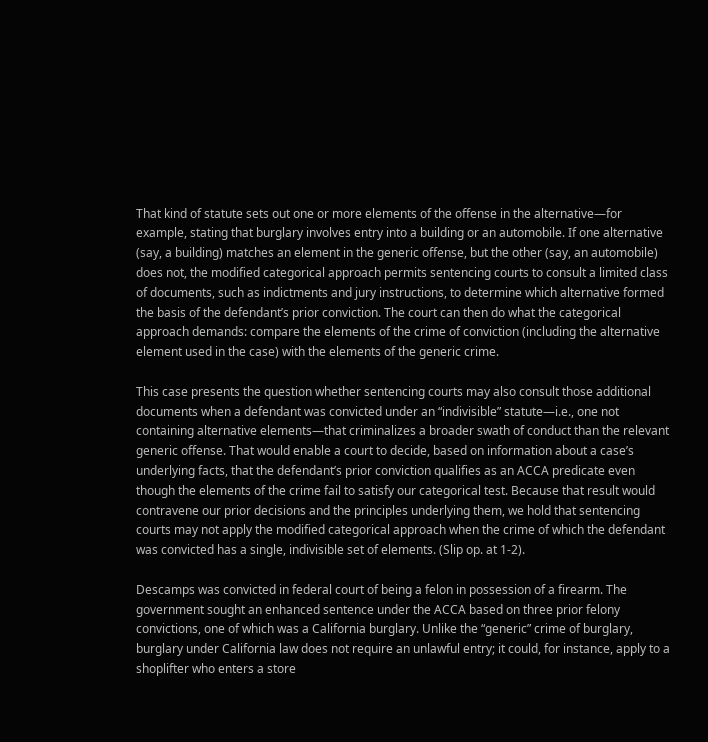That kind of statute sets out one or more elements of the offense in the alternative—for example, stating that burglary involves entry into a building or an automobile. If one alternative (say, a building) matches an element in the generic offense, but the other (say, an automobile) does not, the modified categorical approach permits sentencing courts to consult a limited class of documents, such as indictments and jury instructions, to determine which alternative formed the basis of the defendant’s prior conviction. The court can then do what the categorical approach demands: compare the elements of the crime of conviction (including the alternative element used in the case) with the elements of the generic crime.

This case presents the question whether sentencing courts may also consult those additional documents when a defendant was convicted under an “indivisible” statute—i.e., one not containing alternative elements—that criminalizes a broader swath of conduct than the relevant generic offense. That would enable a court to decide, based on information about a case’s underlying facts, that the defendant’s prior conviction qualifies as an ACCA predicate even though the elements of the crime fail to satisfy our categorical test. Because that result would contravene our prior decisions and the principles underlying them, we hold that sentencing courts may not apply the modified categorical approach when the crime of which the defendant was convicted has a single, indivisible set of elements. (Slip op. at 1-2).

Descamps was convicted in federal court of being a felon in possession of a firearm. The government sought an enhanced sentence under the ACCA based on three prior felony convictions, one of which was a California burglary. Unlike the “generic” crime of burglary, burglary under California law does not require an unlawful entry; it could, for instance, apply to a shoplifter who enters a store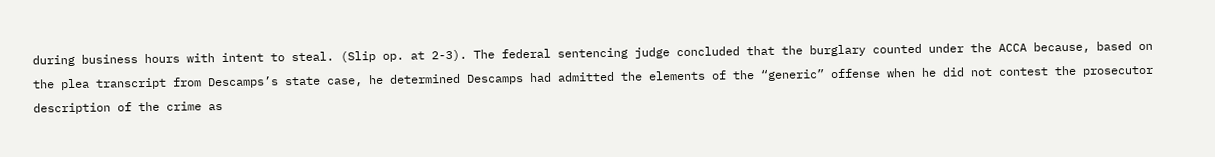during business hours with intent to steal. (Slip op. at 2-3). The federal sentencing judge concluded that the burglary counted under the ACCA because, based on the plea transcript from Descamps’s state case, he determined Descamps had admitted the elements of the “generic” offense when he did not contest the prosecutor description of the crime as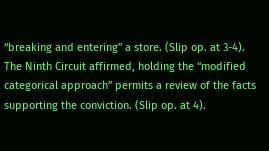“breaking and entering” a store. (Slip op. at 3-4). The Ninth Circuit affirmed, holding the “modified categorical approach” permits a review of the facts supporting the conviction. (Slip op. at 4).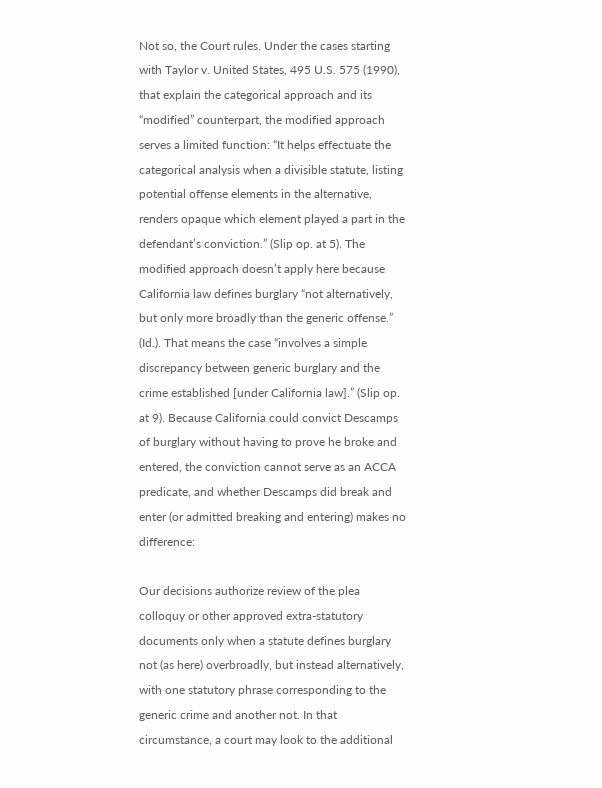Not so, the Court rules. Under the cases starting with Taylor v. United States, 495 U.S. 575 (1990), that explain the categorical approach and its “modified” counterpart, the modified approach serves a limited function: “It helps effectuate the categorical analysis when a divisible statute, listing potential offense elements in the alternative, renders opaque which element played a part in the defendant’s conviction.” (Slip op. at 5). The modified approach doesn’t apply here because California law defines burglary “not alternatively, but only more broadly than the generic offense.” (Id.). That means the case “involves a simple discrepancy between generic burglary and the crime established [under California law].” (Slip op. at 9). Because California could convict Descamps of burglary without having to prove he broke and entered, the conviction cannot serve as an ACCA predicate, and whether Descamps did break and enter (or admitted breaking and entering) makes no difference:

Our decisions authorize review of the plea colloquy or other approved extra-statutory documents only when a statute defines burglary not (as here) overbroadly, but instead alternatively, with one statutory phrase corresponding to the generic crime and another not. In that circumstance, a court may look to the additional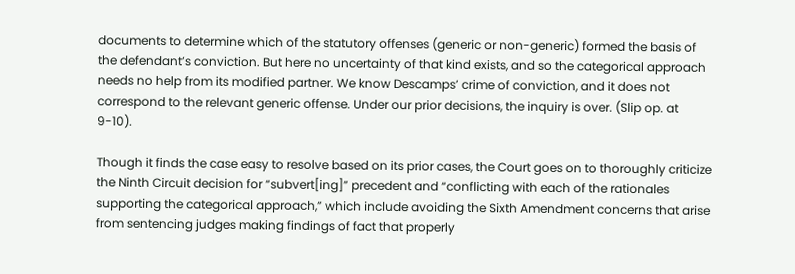documents to determine which of the statutory offenses (generic or non-generic) formed the basis of the defendant’s conviction. But here no uncertainty of that kind exists, and so the categorical approach needs no help from its modified partner. We know Descamps’ crime of conviction, and it does not correspond to the relevant generic offense. Under our prior decisions, the inquiry is over. (Slip op. at 9-10).

Though it finds the case easy to resolve based on its prior cases, the Court goes on to thoroughly criticize the Ninth Circuit decision for “subvert[ing]” precedent and “conflicting with each of the rationales supporting the categorical approach,” which include avoiding the Sixth Amendment concerns that arise from sentencing judges making findings of fact that properly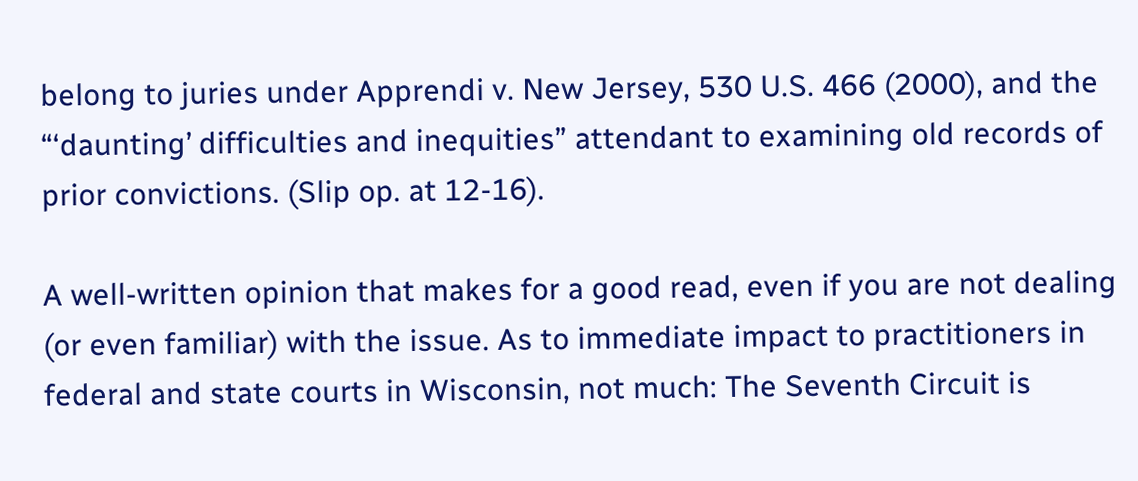belong to juries under Apprendi v. New Jersey, 530 U.S. 466 (2000), and the “‘daunting’ difficulties and inequities” attendant to examining old records of prior convictions. (Slip op. at 12-16).

A well-written opinion that makes for a good read, even if you are not dealing (or even familiar) with the issue. As to immediate impact to practitioners in federal and state courts in Wisconsin, not much: The Seventh Circuit is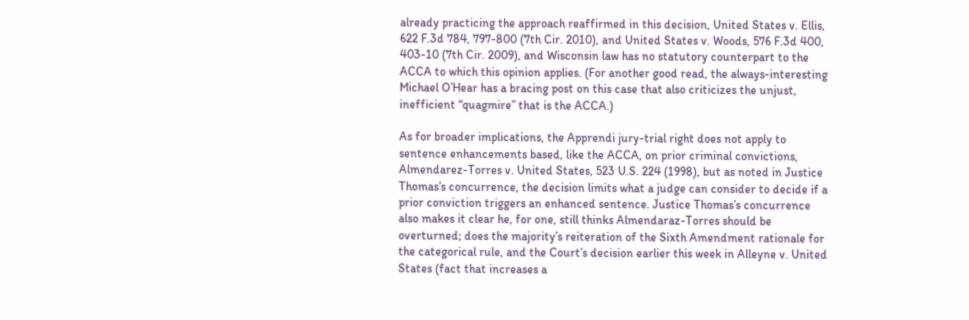already practicing the approach reaffirmed in this decision, United States v. Ellis, 622 F.3d 784, 797-800 (7th Cir. 2010), and United States v. Woods, 576 F.3d 400, 403-10 (7th Cir. 2009), and Wisconsin law has no statutory counterpart to the ACCA to which this opinion applies. (For another good read, the always-interesting Michael O’Hear has a bracing post on this case that also criticizes the unjust, inefficient “quagmire” that is the ACCA.)

As for broader implications, the Apprendi jury-trial right does not apply to sentence enhancements based, like the ACCA, on prior criminal convictions, Almendarez-Torres v. United States, 523 U.S. 224 (1998), but as noted in Justice Thomas’s concurrence, the decision limits what a judge can consider to decide if a prior conviction triggers an enhanced sentence. Justice Thomas’s concurrence also makes it clear he, for one, still thinks Almendaraz-Torres should be overturned; does the majority’s reiteration of the Sixth Amendment rationale for the categorical rule, and the Court’s decision earlier this week in Alleyne v. United States (fact that increases a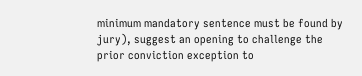minimum mandatory sentence must be found by jury), suggest an opening to challenge the prior conviction exception to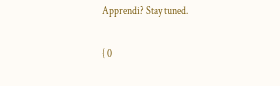Apprendi? Stay tuned.

{ 0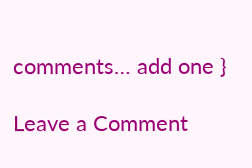comments… add one }

Leave a Comment